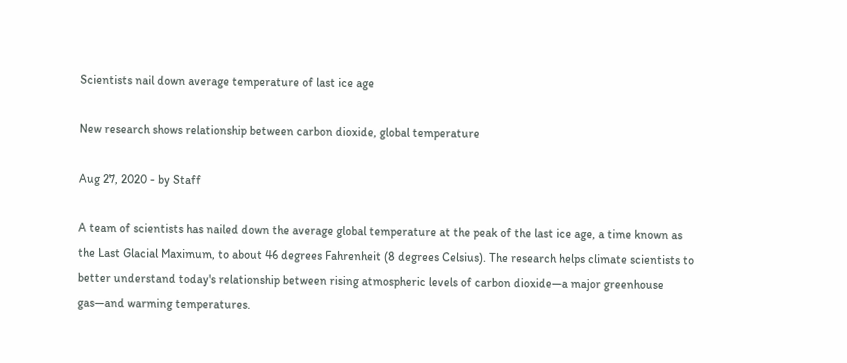Scientists nail down average temperature of last ice age

New research shows relationship between carbon dioxide, global temperature

Aug 27, 2020 - by Staff

A team of scientists has nailed down the average global temperature at the peak of the last ice age, a time known as the Last Glacial Maximum, to about 46 degrees Fahrenheit (8 degrees Celsius). The research helps climate scientists to better understand today's relationship between rising atmospheric levels of carbon dioxide—a major greenhouse gas—and warming temperatures.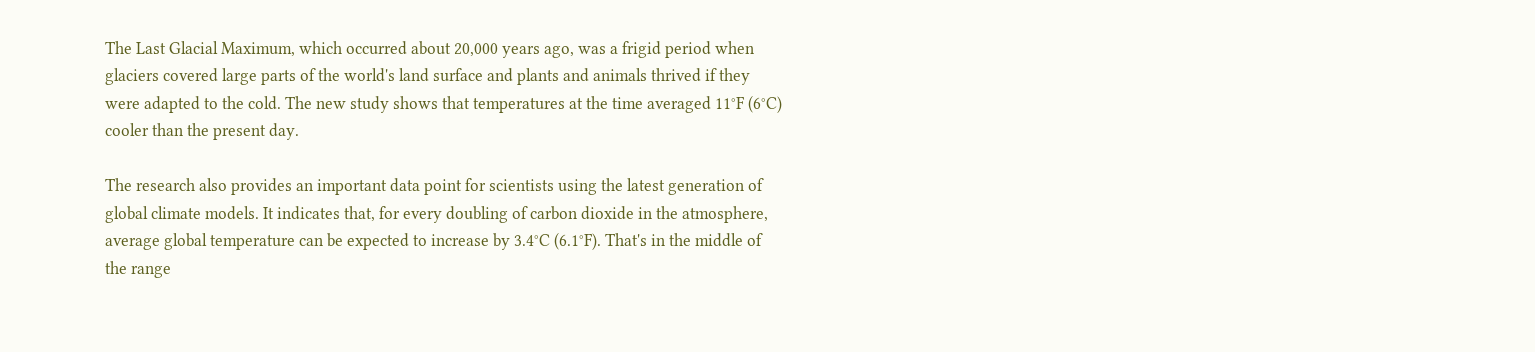The Last Glacial Maximum, which occurred about 20,000 years ago, was a frigid period when glaciers covered large parts of the world's land surface and plants and animals thrived if they were adapted to the cold. The new study shows that temperatures at the time averaged 11°F (6°C) cooler than the present day.

The research also provides an important data point for scientists using the latest generation of global climate models. It indicates that, for every doubling of carbon dioxide in the atmosphere, average global temperature can be expected to increase by 3.4°C (6.1°F). That's in the middle of the range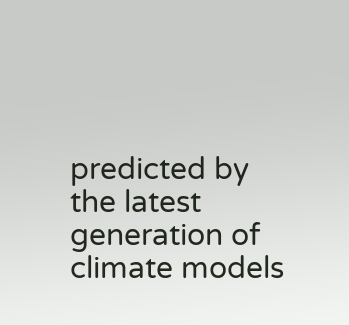predicted by the latest generation of climate models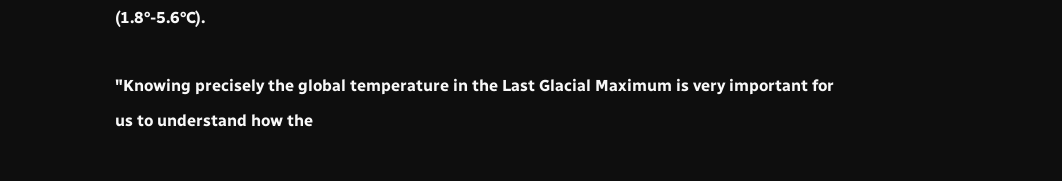(1.8°-5.6°C).

"Knowing precisely the global temperature in the Last Glacial Maximum is very important for us to understand how the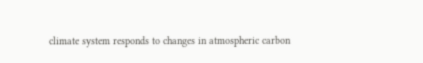climate system responds to changes in atmospheric carbon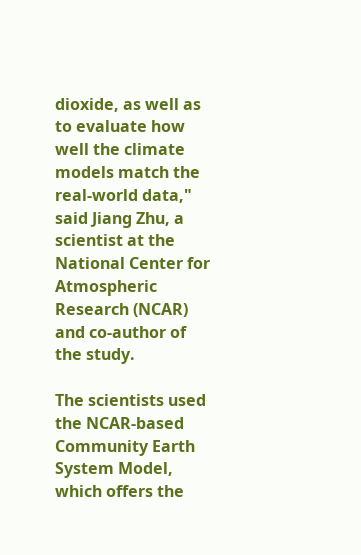dioxide, as well as to evaluate how well the climate models match the real-world data," said Jiang Zhu, a scientist at the National Center for Atmospheric Research (NCAR) and co-author of the study.

The scientists used the NCAR-based Community Earth System Model, which offers the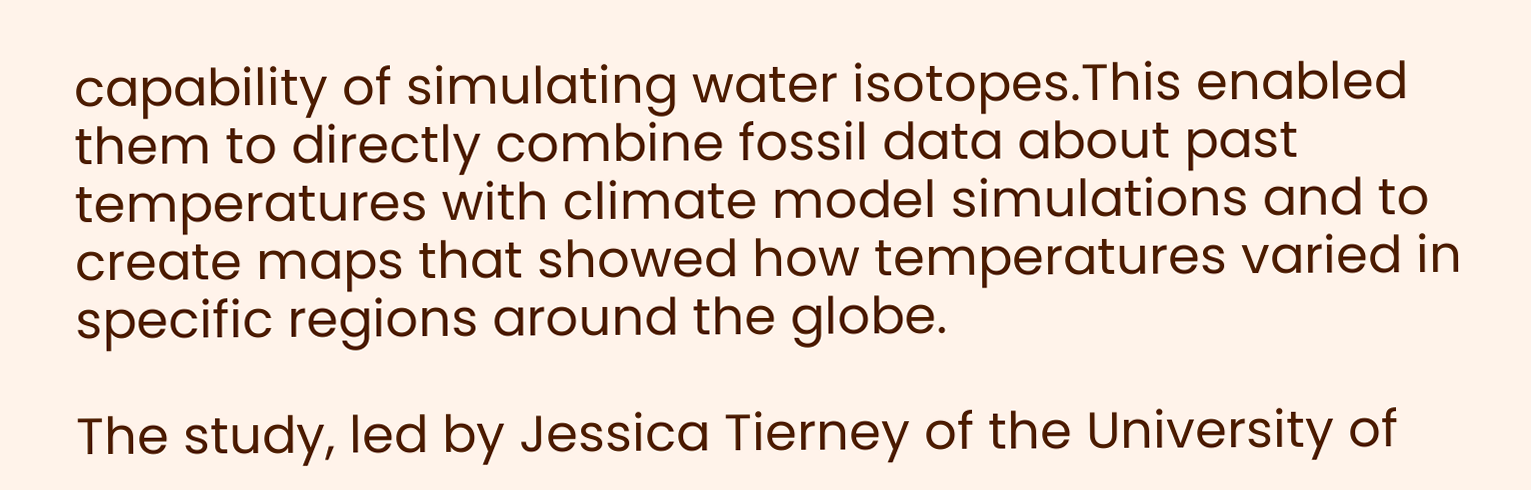capability of simulating water isotopes.This enabled them to directly combine fossil data about past temperatures with climate model simulations and to create maps that showed how temperatures varied in specific regions around the globe.

The study, led by Jessica Tierney of the University of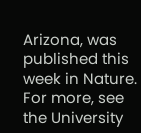Arizona, was published this week in Nature. For more, see the University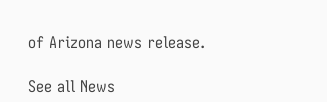of Arizona news release.

See all News